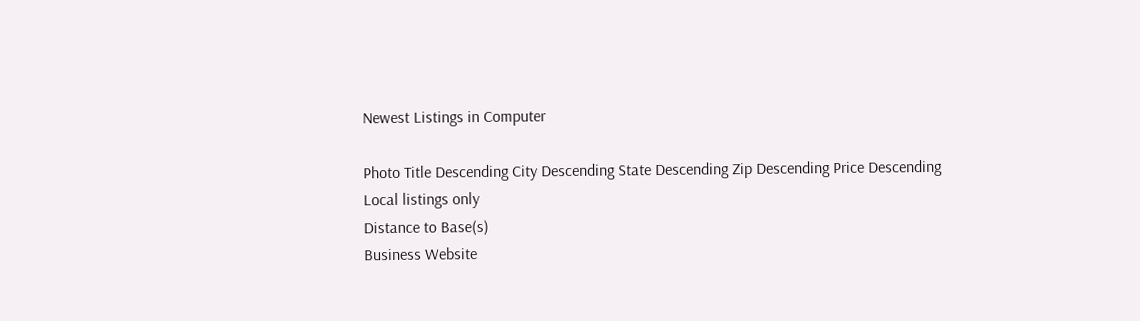Newest Listings in Computer

Photo Title Descending City Descending State Descending Zip Descending Price Descending
Local listings only
Distance to Base(s)
Business Website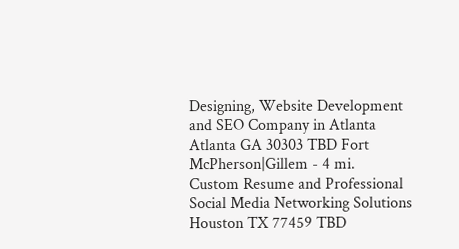Designing, Website Development and SEO Company in Atlanta Atlanta GA 30303 TBD Fort McPherson|Gillem - 4 mi.
Custom Resume and Professional Social Media Networking Solutions Houston TX 77459 TBD